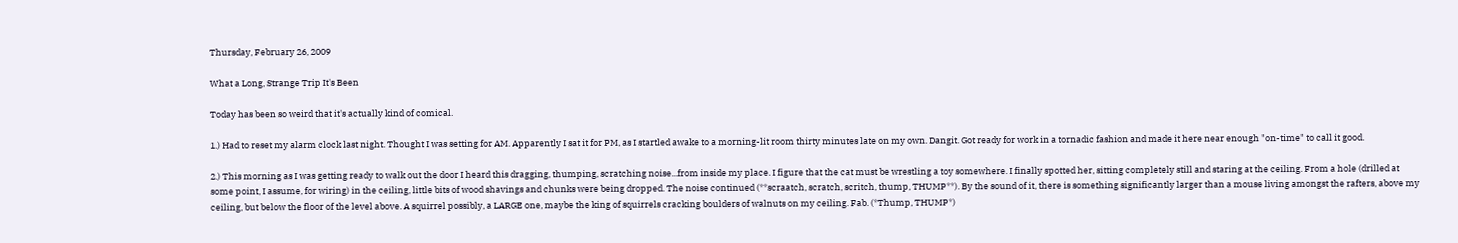Thursday, February 26, 2009

What a Long, Strange Trip It's Been

Today has been so weird that it's actually kind of comical.

1.) Had to reset my alarm clock last night. Thought I was setting for AM. Apparently I sat it for PM, as I startled awake to a morning-lit room thirty minutes late on my own. Dangit. Got ready for work in a tornadic fashion and made it here near enough "on-time" to call it good.

2.) This morning as I was getting ready to walk out the door I heard this dragging, thumping, scratching noise...from inside my place. I figure that the cat must be wrestling a toy somewhere. I finally spotted her, sitting completely still and staring at the ceiling. From a hole (drilled at some point, I assume, for wiring) in the ceiling, little bits of wood shavings and chunks were being dropped. The noise continued (**scraatch, scratch, scritch, thump, THUMP**). By the sound of it, there is something significantly larger than a mouse living amongst the rafters, above my ceiling, but below the floor of the level above. A squirrel possibly, a LARGE one, maybe the king of squirrels cracking boulders of walnuts on my ceiling. Fab. (*Thump, THUMP*)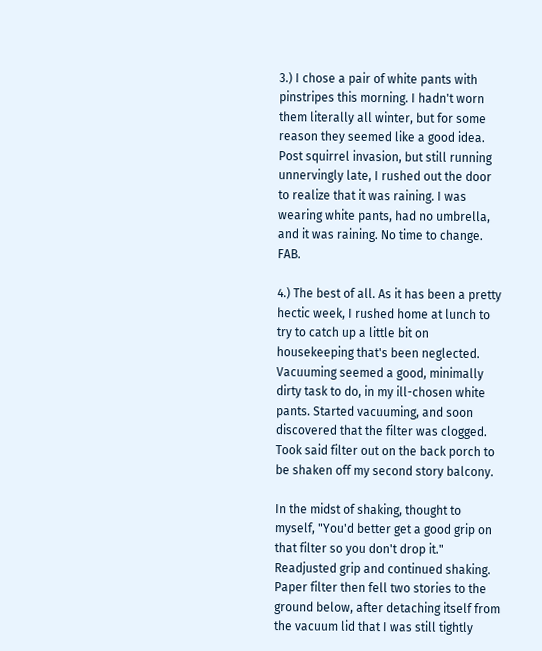3.) I chose a pair of white pants with pinstripes this morning. I hadn't worn them literally all winter, but for some reason they seemed like a good idea. Post squirrel invasion, but still running unnervingly late, I rushed out the door to realize that it was raining. I was wearing white pants, had no umbrella, and it was raining. No time to change. FAB.

4.) The best of all. As it has been a pretty hectic week, I rushed home at lunch to try to catch up a little bit on housekeeping that's been neglected. Vacuuming seemed a good, minimally dirty task to do, in my ill-chosen white pants. Started vacuuming, and soon discovered that the filter was clogged. Took said filter out on the back porch to be shaken off my second story balcony.

In the midst of shaking, thought to myself, "You'd better get a good grip on that filter so you don't drop it." Readjusted grip and continued shaking. Paper filter then fell two stories to the ground below, after detaching itself from the vacuum lid that I was still tightly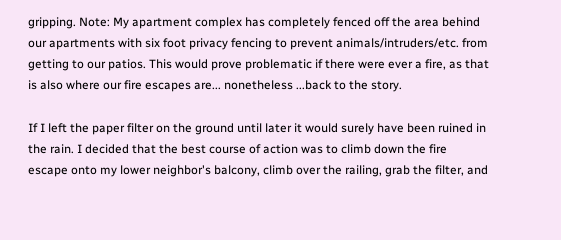gripping. Note: My apartment complex has completely fenced off the area behind our apartments with six foot privacy fencing to prevent animals/intruders/etc. from getting to our patios. This would prove problematic if there were ever a fire, as that is also where our fire escapes are... nonetheless ...back to the story.

If I left the paper filter on the ground until later it would surely have been ruined in the rain. I decided that the best course of action was to climb down the fire escape onto my lower neighbor's balcony, climb over the railing, grab the filter, and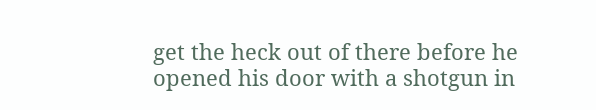get the heck out of there before he opened his door with a shotgun in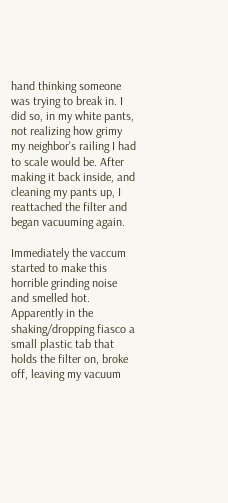hand thinking someone was trying to break in. I did so, in my white pants, not realizing how grimy my neighbor's railing I had to scale would be. After making it back inside, and cleaning my pants up, I reattached the filter and began vacuuming again.

Immediately the vaccum started to make this horrible grinding noise and smelled hot. Apparently in the shaking/dropping fiasco a small plastic tab that holds the filter on, broke off, leaving my vacuum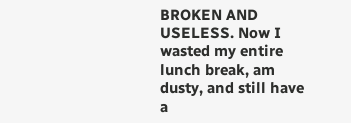BROKEN AND USELESS. Now I wasted my entire lunch break, am dusty, and still have a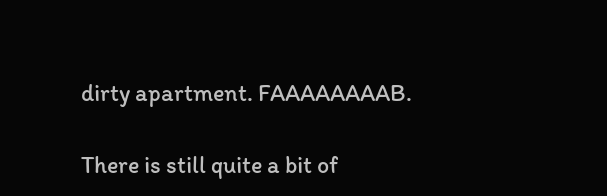dirty apartment. FAAAAAAAAB.

There is still quite a bit of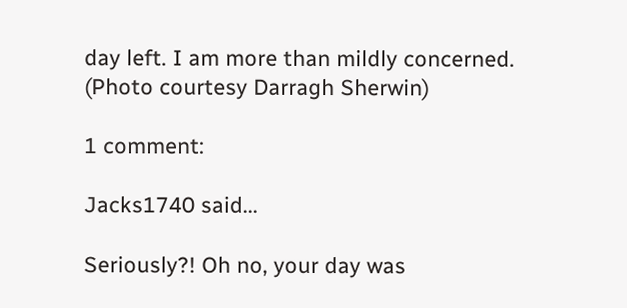day left. I am more than mildly concerned.
(Photo courtesy Darragh Sherwin)

1 comment:

Jacks1740 said...

Seriously?! Oh no, your day was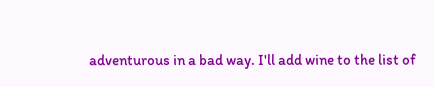adventurous in a bad way. I'll add wine to the list of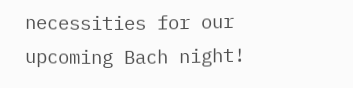necessities for our upcoming Bach night!